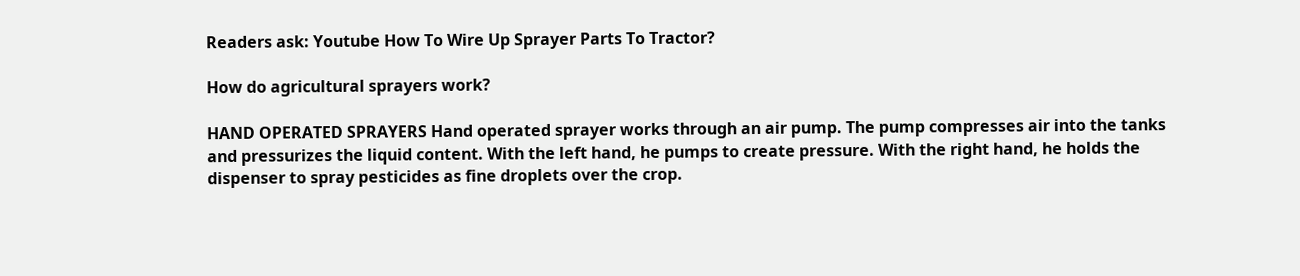Readers ask: Youtube How To Wire Up Sprayer Parts To Tractor?

How do agricultural sprayers work?

HAND OPERATED SPRAYERS Hand operated sprayer works through an air pump. The pump compresses air into the tanks and pressurizes the liquid content. With the left hand, he pumps to create pressure. With the right hand, he holds the dispenser to spray pesticides as fine droplets over the crop.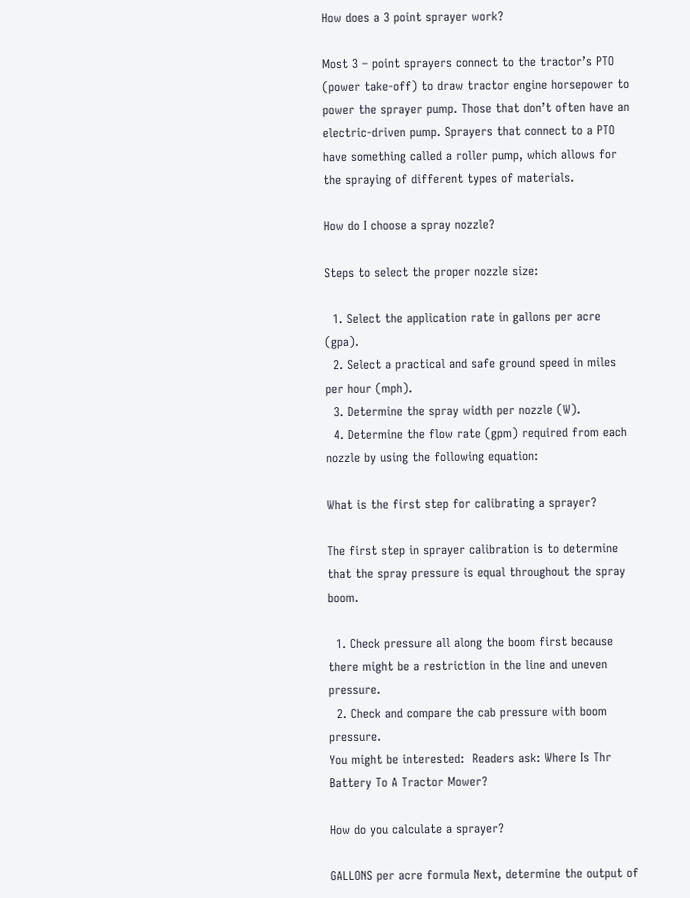How does a 3 point sprayer work?

Most 3 – point sprayers connect to the tractor’s PTO (power take-off) to draw tractor engine horsepower to power the sprayer pump. Those that don’t often have an electric-driven pump. Sprayers that connect to a PTO have something called a roller pump, which allows for the spraying of different types of materials.

How do I choose a spray nozzle?

Steps to select the proper nozzle size:

  1. Select the application rate in gallons per acre (gpa).
  2. Select a practical and safe ground speed in miles per hour (mph).
  3. Determine the spray width per nozzle (W).
  4. Determine the flow rate (gpm) required from each nozzle by using the following equation:

What is the first step for calibrating a sprayer?

The first step in sprayer calibration is to determine that the spray pressure is equal throughout the spray boom.

  1. Check pressure all along the boom first because there might be a restriction in the line and uneven pressure.
  2. Check and compare the cab pressure with boom pressure.
You might be interested:  Readers ask: Where Is Thr Battery To A Tractor Mower?

How do you calculate a sprayer?

GALLONS per acre formula Next, determine the output of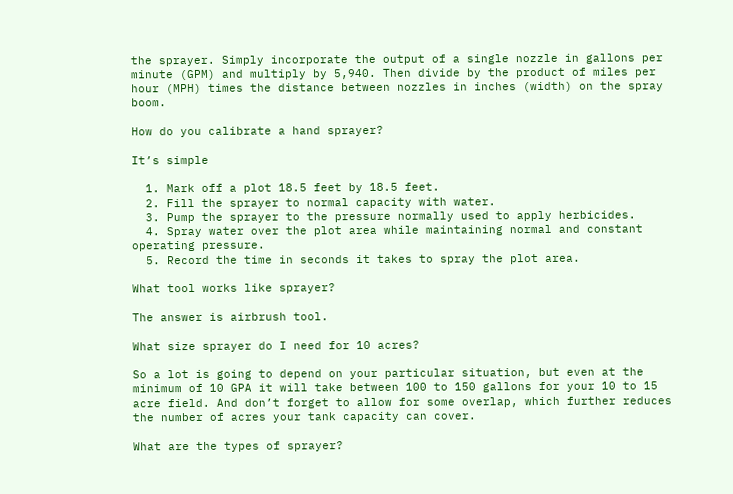the sprayer. Simply incorporate the output of a single nozzle in gallons per minute (GPM) and multiply by 5,940. Then divide by the product of miles per hour (MPH) times the distance between nozzles in inches (width) on the spray boom.

How do you calibrate a hand sprayer?

It’s simple

  1. Mark off a plot 18.5 feet by 18.5 feet.
  2. Fill the sprayer to normal capacity with water.
  3. Pump the sprayer to the pressure normally used to apply herbicides.
  4. Spray water over the plot area while maintaining normal and constant operating pressure.
  5. Record the time in seconds it takes to spray the plot area.

What tool works like sprayer?

The answer is airbrush tool.

What size sprayer do I need for 10 acres?

So a lot is going to depend on your particular situation, but even at the minimum of 10 GPA it will take between 100 to 150 gallons for your 10 to 15 acre field. And don’t forget to allow for some overlap, which further reduces the number of acres your tank capacity can cover.

What are the types of sprayer?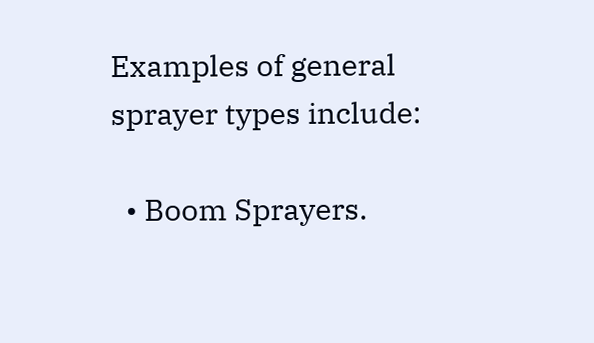Examples of general sprayer types include:

  • Boom Sprayers.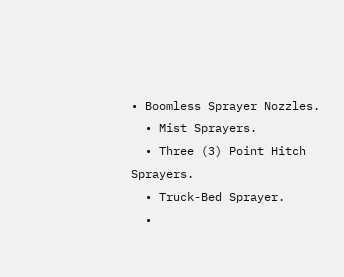• Boomless Sprayer Nozzles.
  • Mist Sprayers.
  • Three (3) Point Hitch Sprayers.
  • Truck-Bed Sprayer.
  •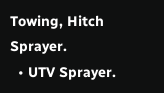Towing, Hitch Sprayer.
  • UTV Sprayer.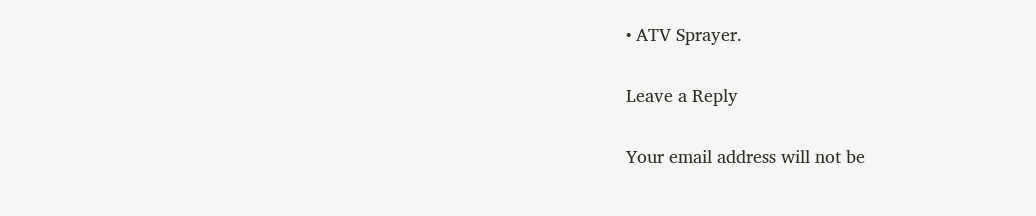• ATV Sprayer.

Leave a Reply

Your email address will not be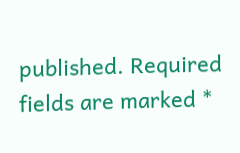published. Required fields are marked *